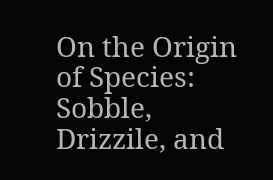On the Origin of Species: Sobble, Drizzile, and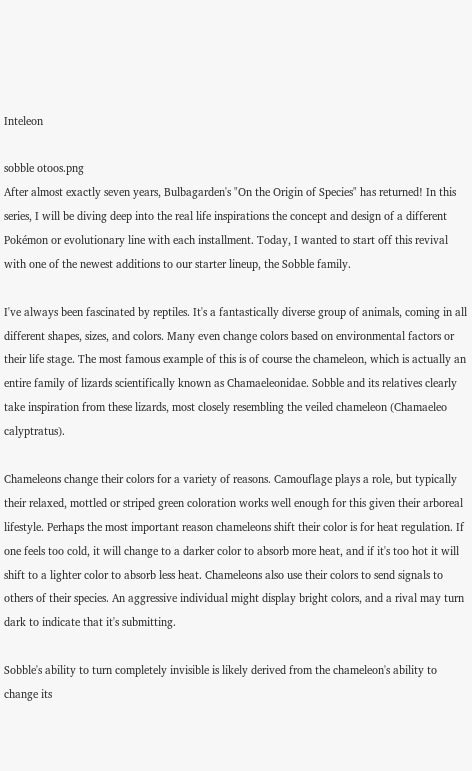Inteleon

sobble otoos.png
After almost exactly seven years, Bulbagarden's "On the Origin of Species" has returned! In this series, I will be diving deep into the real life inspirations the concept and design of a different Pokémon or evolutionary line with each installment. Today, I wanted to start off this revival with one of the newest additions to our starter lineup, the Sobble family.

I've always been fascinated by reptiles. It's a fantastically diverse group of animals, coming in all different shapes, sizes, and colors. Many even change colors based on environmental factors or their life stage. The most famous example of this is of course the chameleon, which is actually an entire family of lizards scientifically known as Chamaeleonidae. Sobble and its relatives clearly take inspiration from these lizards, most closely resembling the veiled chameleon (Chamaeleo calyptratus).

Chameleons change their colors for a variety of reasons. Camouflage plays a role, but typically their relaxed, mottled or striped green coloration works well enough for this given their arboreal lifestyle. Perhaps the most important reason chameleons shift their color is for heat regulation. If one feels too cold, it will change to a darker color to absorb more heat, and if it's too hot it will shift to a lighter color to absorb less heat. Chameleons also use their colors to send signals to others of their species. An aggressive individual might display bright colors, and a rival may turn dark to indicate that it's submitting.

Sobble's ability to turn completely invisible is likely derived from the chameleon's ability to change its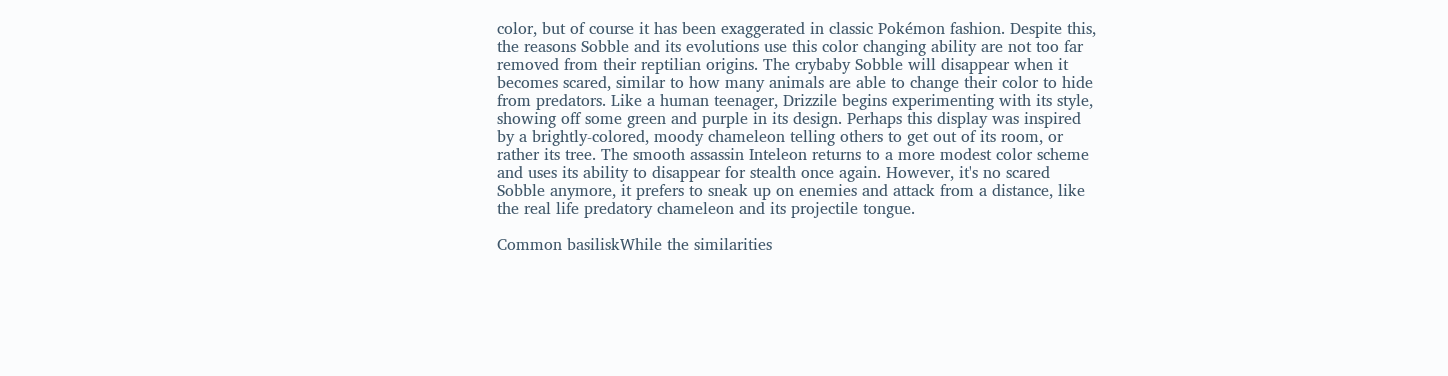color, but of course it has been exaggerated in classic Pokémon fashion. Despite this, the reasons Sobble and its evolutions use this color changing ability are not too far removed from their reptilian origins. The crybaby Sobble will disappear when it becomes scared, similar to how many animals are able to change their color to hide from predators. Like a human teenager, Drizzile begins experimenting with its style, showing off some green and purple in its design. Perhaps this display was inspired by a brightly-colored, moody chameleon telling others to get out of its room, or rather its tree. The smooth assassin Inteleon returns to a more modest color scheme and uses its ability to disappear for stealth once again. However, it's no scared Sobble anymore, it prefers to sneak up on enemies and attack from a distance, like the real life predatory chameleon and its projectile tongue.

Common basiliskWhile the similarities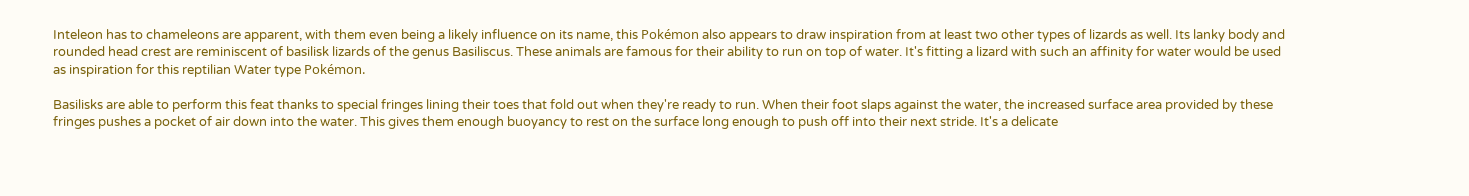Inteleon has to chameleons are apparent, with them even being a likely influence on its name, this Pokémon also appears to draw inspiration from at least two other types of lizards as well. Its lanky body and rounded head crest are reminiscent of basilisk lizards of the genus Basiliscus. These animals are famous for their ability to run on top of water. It's fitting a lizard with such an affinity for water would be used as inspiration for this reptilian Water type Pokémon.

Basilisks are able to perform this feat thanks to special fringes lining their toes that fold out when they're ready to run. When their foot slaps against the water, the increased surface area provided by these fringes pushes a pocket of air down into the water. This gives them enough buoyancy to rest on the surface long enough to push off into their next stride. It's a delicate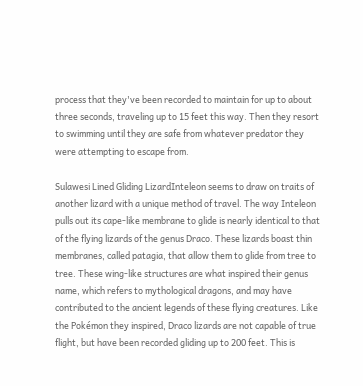process that they've been recorded to maintain for up to about three seconds, traveling up to 15 feet this way. Then they resort to swimming until they are safe from whatever predator they were attempting to escape from.

Sulawesi Lined Gliding LizardInteleon seems to draw on traits of another lizard with a unique method of travel. The way Inteleon pulls out its cape-like membrane to glide is nearly identical to that of the flying lizards of the genus Draco. These lizards boast thin membranes, called patagia, that allow them to glide from tree to tree. These wing-like structures are what inspired their genus name, which refers to mythological dragons, and may have contributed to the ancient legends of these flying creatures. Like the Pokémon they inspired, Draco lizards are not capable of true flight, but have been recorded gliding up to 200 feet. This is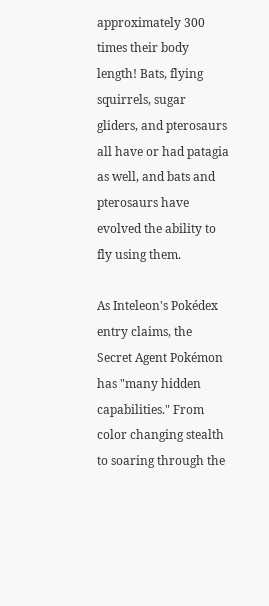approximately 300 times their body length! Bats, flying squirrels, sugar gliders, and pterosaurs all have or had patagia as well, and bats and pterosaurs have evolved the ability to fly using them.

As Inteleon's Pokédex entry claims, the Secret Agent Pokémon has "many hidden capabilities." From color changing stealth to soaring through the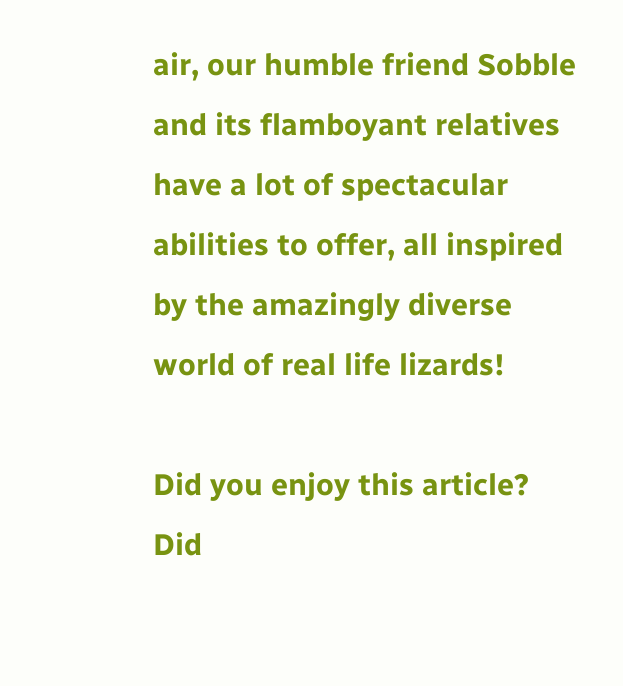air, our humble friend Sobble and its flamboyant relatives have a lot of spectacular abilities to offer, all inspired by the amazingly diverse world of real life lizards!

Did you enjoy this article? Did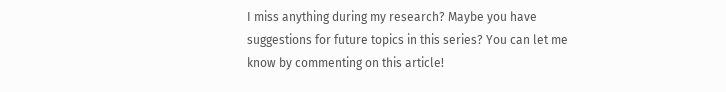I miss anything during my research? Maybe you have suggestions for future topics in this series? You can let me know by commenting on this article!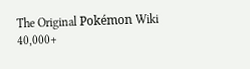The Original Pokémon Wiki
40,000+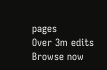pages
Over 3m edits
Browse now